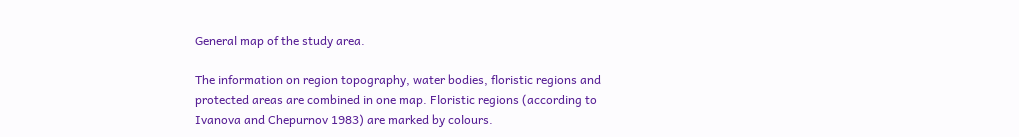General map of the study area.

The information on region topography, water bodies, floristic regions and protected areas are combined in one map. Floristic regions (according to Ivanova and Chepurnov 1983) are marked by colours.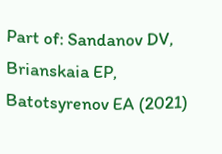Part of: Sandanov DV, Brianskaia EP, Batotsyrenov EA (2021)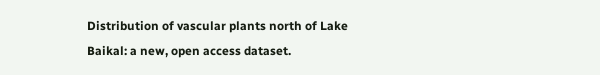Distribution of vascular plants north of Lake Baikal: a new, open access dataset.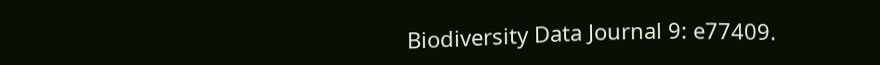Biodiversity Data Journal 9: e77409.